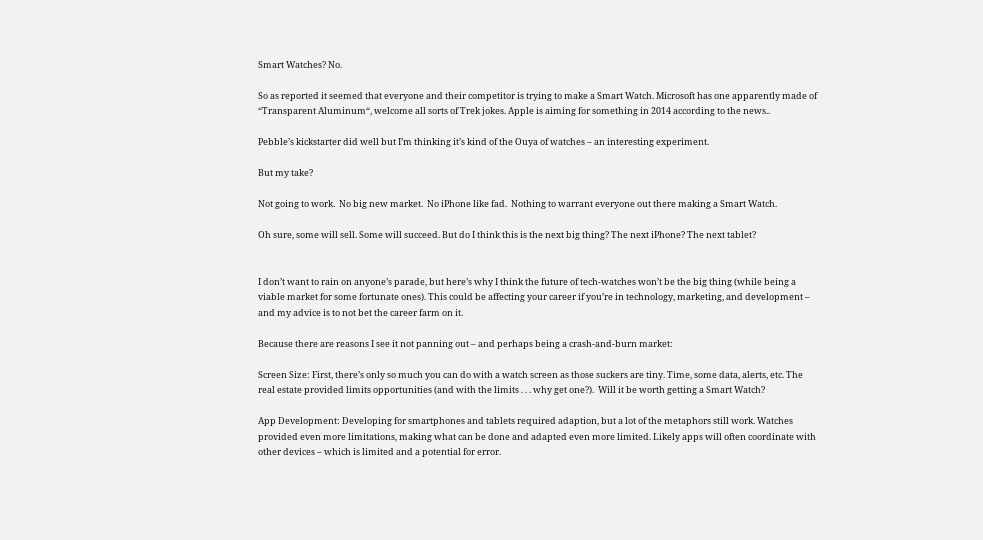Smart Watches? No.

So as reported it seemed that everyone and their competitor is trying to make a Smart Watch. Microsoft has one apparently made of “Transparent Aluminum“, welcome all sorts of Trek jokes. Apple is aiming for something in 2014 according to the news..

Pebble’s kickstarter did well but I’m thinking it’s kind of the Ouya of watches – an interesting experiment.

But my take?

Not going to work.  No big new market.  No iPhone like fad.  Nothing to warrant everyone out there making a Smart Watch.

Oh sure, some will sell. Some will succeed. But do I think this is the next big thing? The next iPhone? The next tablet?


I don’t want to rain on anyone’s parade, but here’s why I think the future of tech-watches won’t be the big thing (while being a viable market for some fortunate ones). This could be affecting your career if you’re in technology, marketing, and development – and my advice is to not bet the career farm on it.

Because there are reasons I see it not panning out – and perhaps being a crash-and-burn market:

Screen Size: First, there’s only so much you can do with a watch screen as those suckers are tiny. Time, some data, alerts, etc. The real estate provided limits opportunities (and with the limits . . . why get one?).  Will it be worth getting a Smart Watch?

App Development: Developing for smartphones and tablets required adaption, but a lot of the metaphors still work. Watches provided even more limitations, making what can be done and adapted even more limited. Likely apps will often coordinate with other devices – which is limited and a potential for error.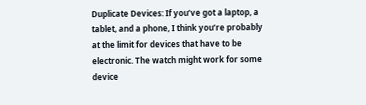Duplicate Devices: If you’ve got a laptop, a tablet, and a phone, I think you’re probably at the limit for devices that have to be electronic. The watch might work for some device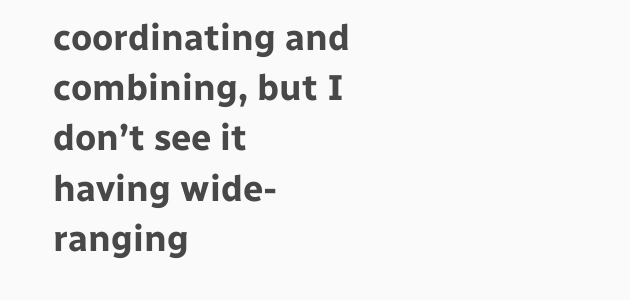coordinating and combining, but I don’t see it having wide-ranging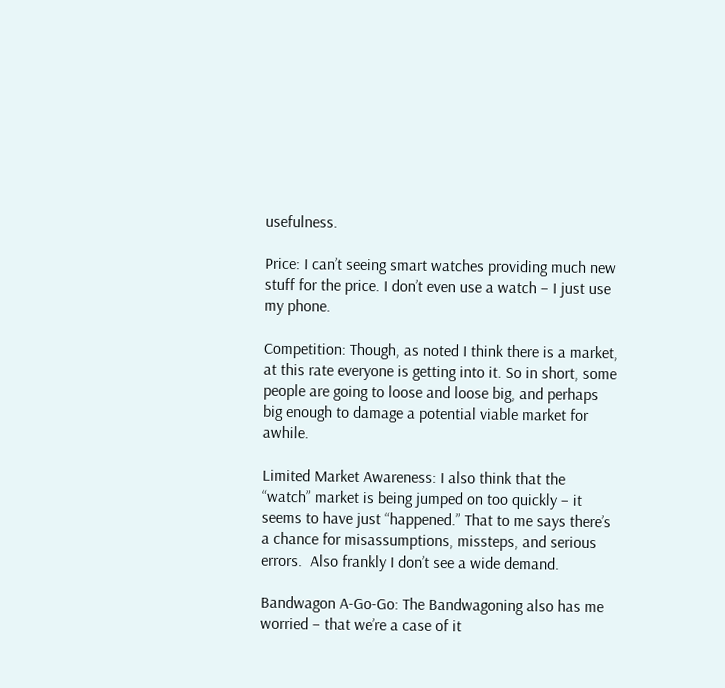usefulness.

Price: I can’t seeing smart watches providing much new stuff for the price. I don’t even use a watch – I just use my phone.

Competition: Though, as noted I think there is a market, at this rate everyone is getting into it. So in short, some people are going to loose and loose big, and perhaps big enough to damage a potential viable market for awhile.

Limited Market Awareness: I also think that the “watch” market is being jumped on too quickly – it seems to have just “happened.” That to me says there’s a chance for misassumptions, missteps, and serious errors.  Also frankly I don’t see a wide demand.

Bandwagon A-Go-Go: The Bandwagoning also has me worried – that we’re a case of it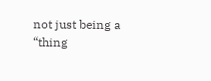not just being a “thing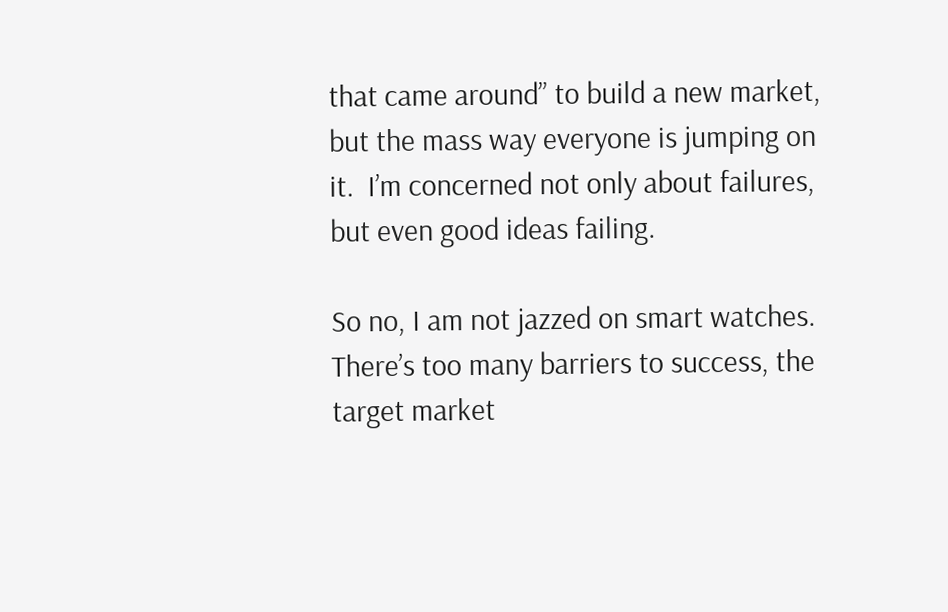that came around” to build a new market, but the mass way everyone is jumping on it.  I’m concerned not only about failures, but even good ideas failing.

So no, I am not jazzed on smart watches. There’s too many barriers to success, the target market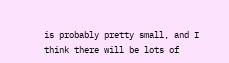is probably pretty small, and I think there will be lots of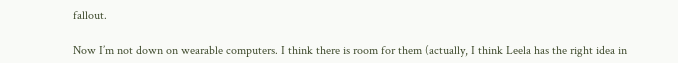fallout.

Now I’m not down on wearable computers. I think there is room for them (actually, I think Leela has the right idea in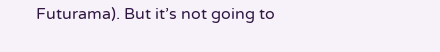Futurama). But it’s not going to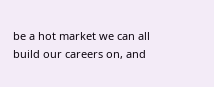be a hot market we can all build our careers on, and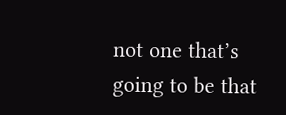not one that’s going to be that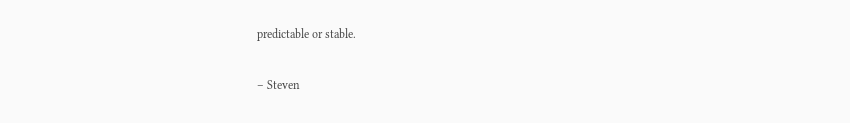predictable or stable.

– Steven